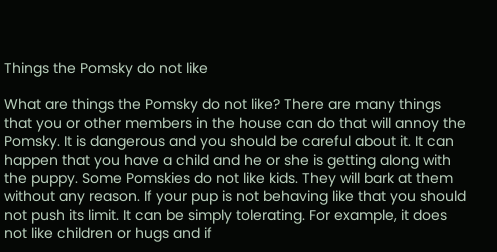Things the Pomsky do not like

What are things the Pomsky do not like? There are many things that you or other members in the house can do that will annoy the Pomsky. It is dangerous and you should be careful about it. It can happen that you have a child and he or she is getting along with the puppy. Some Pomskies do not like kids. They will bark at them without any reason. If your pup is not behaving like that you should not push its limit. It can be simply tolerating. For example, it does not like children or hugs and if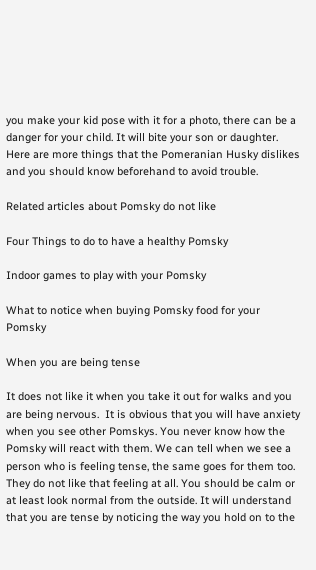you make your kid pose with it for a photo, there can be a danger for your child. It will bite your son or daughter. Here are more things that the Pomeranian Husky dislikes and you should know beforehand to avoid trouble.

Related articles about Pomsky do not like

Four Things to do to have a healthy Pomsky

Indoor games to play with your Pomsky

What to notice when buying Pomsky food for your Pomsky

When you are being tense

It does not like it when you take it out for walks and you are being nervous.  It is obvious that you will have anxiety when you see other Pomskys. You never know how the Pomsky will react with them. We can tell when we see a person who is feeling tense, the same goes for them too. They do not like that feeling at all. You should be calm or at least look normal from the outside. It will understand that you are tense by noticing the way you hold on to the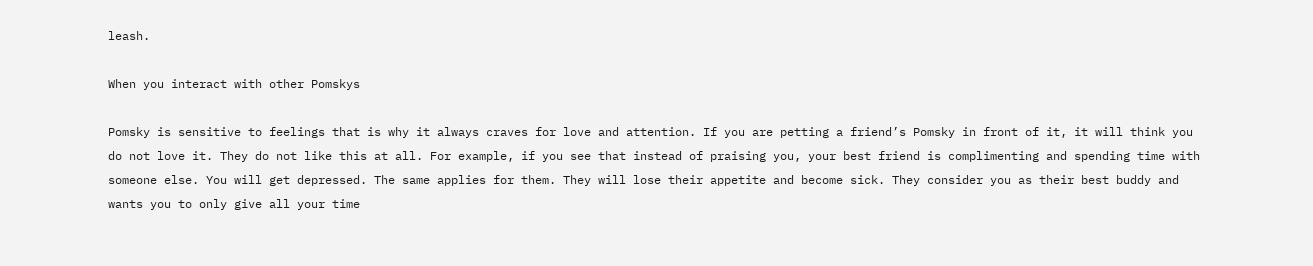leash.

When you interact with other Pomskys

Pomsky is sensitive to feelings that is why it always craves for love and attention. If you are petting a friend’s Pomsky in front of it, it will think you do not love it. They do not like this at all. For example, if you see that instead of praising you, your best friend is complimenting and spending time with someone else. You will get depressed. The same applies for them. They will lose their appetite and become sick. They consider you as their best buddy and wants you to only give all your time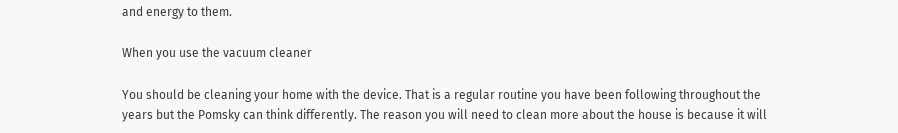and energy to them.

When you use the vacuum cleaner

You should be cleaning your home with the device. That is a regular routine you have been following throughout the years but the Pomsky can think differently. The reason you will need to clean more about the house is because it will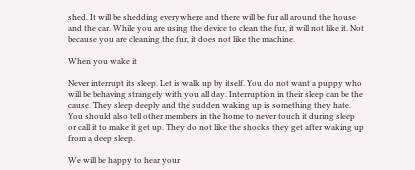shed. It will be shedding everywhere and there will be fur all around the house and the car. While you are using the device to clean the fur, it will not like it. Not because you are cleaning the fur, it does not like the machine.

When you wake it

Never interrupt its sleep. Let is walk up by itself. You do not want a puppy who will be behaving strangely with you all day. Interruption in their sleep can be the cause. They sleep deeply and the sudden waking up is something they hate. You should also tell other members in the home to never touch it during sleep or call it to make it get up. They do not like the shocks they get after waking up from a deep sleep.

We will be happy to hear your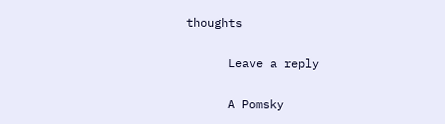thoughts

      Leave a reply

      A Pomsky